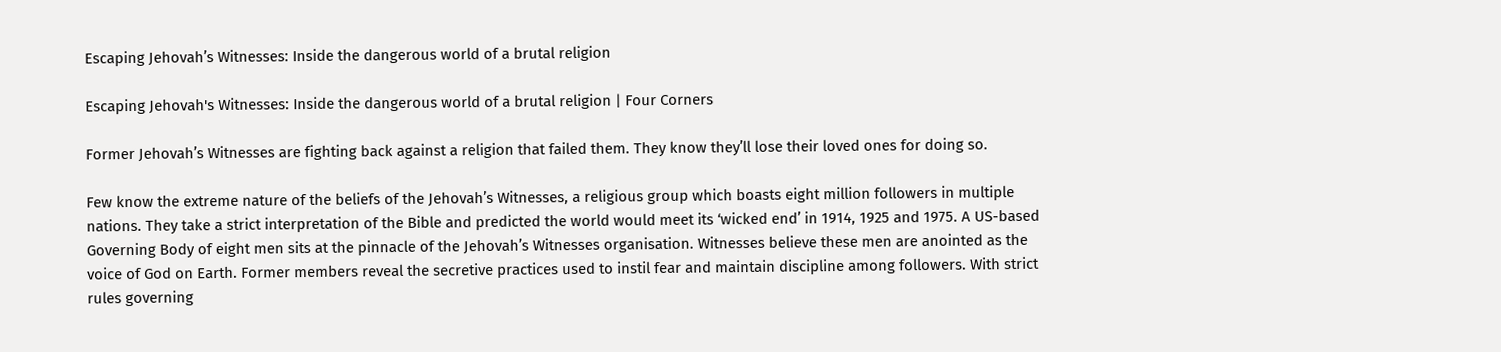Escaping Jehovah’s Witnesses: Inside the dangerous world of a brutal religion

Escaping Jehovah's Witnesses: Inside the dangerous world of a brutal religion | Four Corners

Former Jehovah’s Witnesses are fighting back against a religion that failed them. They know they’ll lose their loved ones for doing so.

Few know the extreme nature of the beliefs of the Jehovah’s Witnesses, a religious group which boasts eight million followers in multiple nations. They take a strict interpretation of the Bible and predicted the world would meet its ‘wicked end’ in 1914, 1925 and 1975. A US-based Governing Body of eight men sits at the pinnacle of the Jehovah’s Witnesses organisation. Witnesses believe these men are anointed as the voice of God on Earth. Former members reveal the secretive practices used to instil fear and maintain discipline among followers. With strict rules governing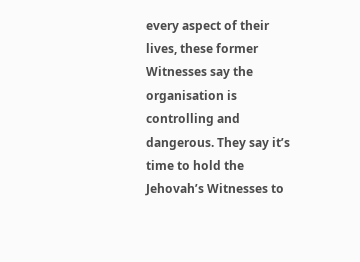every aspect of their lives, these former Witnesses say the organisation is controlling and dangerous. They say it’s time to hold the Jehovah’s Witnesses to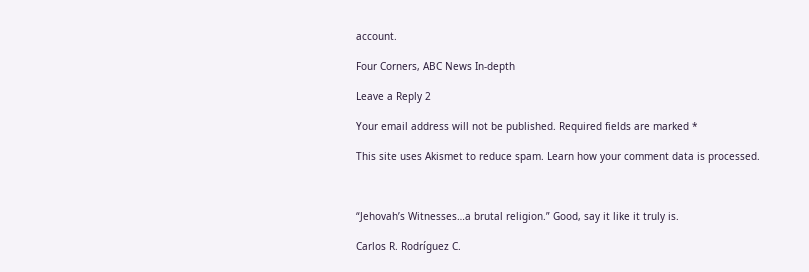account.

Four Corners, ABC News In-depth

Leave a Reply 2

Your email address will not be published. Required fields are marked *

This site uses Akismet to reduce spam. Learn how your comment data is processed.



“Jehovah’s Witnesses…a brutal religion.” Good, say it like it truly is.

Carlos R. Rodríguez C.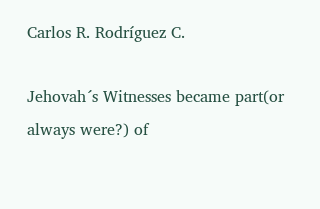Carlos R. Rodríguez C.

Jehovah´s Witnesses became part(or always were?) of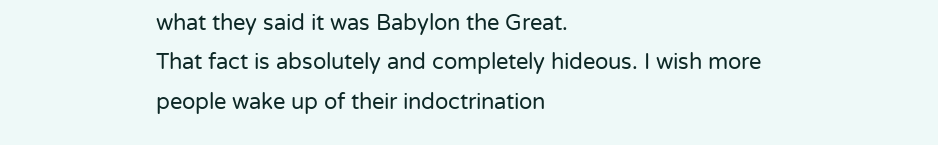what they said it was Babylon the Great.
That fact is absolutely and completely hideous. I wish more people wake up of their indoctrination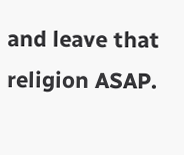and leave that religion ASAP.